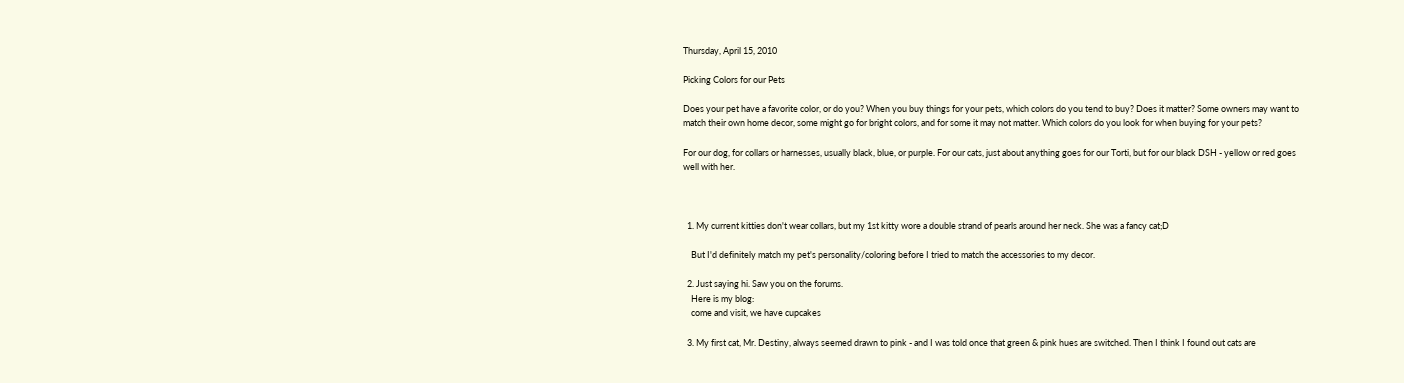Thursday, April 15, 2010

Picking Colors for our Pets

Does your pet have a favorite color, or do you? When you buy things for your pets, which colors do you tend to buy? Does it matter? Some owners may want to match their own home decor, some might go for bright colors, and for some it may not matter. Which colors do you look for when buying for your pets?

For our dog, for collars or harnesses, usually black, blue, or purple. For our cats, just about anything goes for our Torti, but for our black DSH - yellow or red goes well with her.



  1. My current kitties don't wear collars, but my 1st kitty wore a double strand of pearls around her neck. She was a fancy cat;D

    But I'd definitely match my pet's personality/coloring before I tried to match the accessories to my decor.

  2. Just saying hi. Saw you on the forums.
    Here is my blog:
    come and visit, we have cupcakes

  3. My first cat, Mr. Destiny, always seemed drawn to pink - and I was told once that green & pink hues are switched. Then I think I found out cats are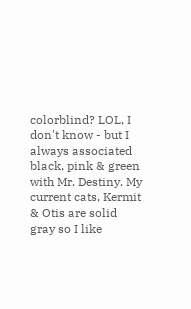colorblind? LOL, I don't know - but I always associated black, pink & green with Mr. Destiny. My current cats, Kermit & Otis are solid gray so I like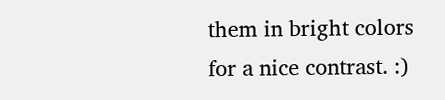them in bright colors for a nice contrast. :)